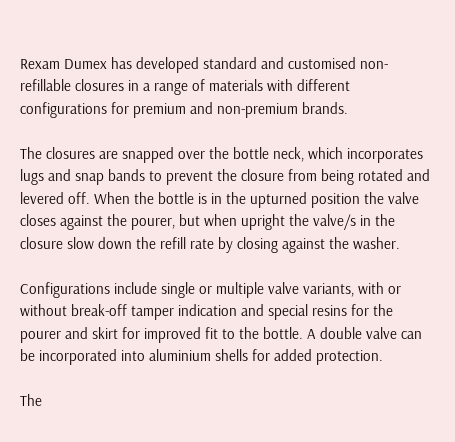Rexam Dumex has developed standard and customised non-refillable closures in a range of materials with different configurations for premium and non-premium brands.

The closures are snapped over the bottle neck, which incorporates lugs and snap bands to prevent the closure from being rotated and levered off. When the bottle is in the upturned position the valve closes against the pourer, but when upright the valve/s in the closure slow down the refill rate by closing against the washer.

Configurations include single or multiple valve variants, with or without break-off tamper indication and special resins for the pourer and skirt for improved fit to the bottle. A double valve can be incorporated into aluminium shells for added protection.

The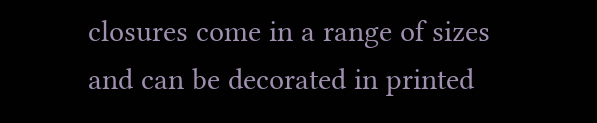closures come in a range of sizes and can be decorated in printed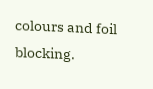colours and foil blocking.